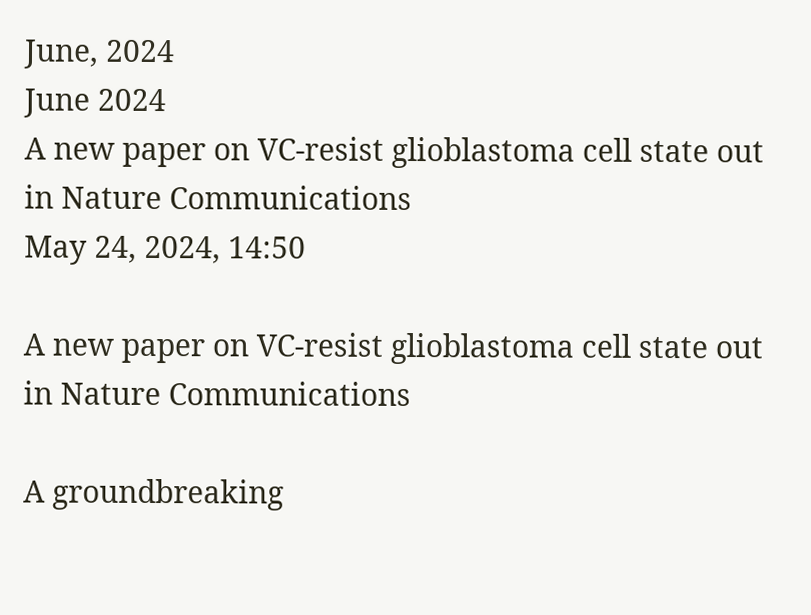June, 2024
June 2024
A new paper on VC-resist glioblastoma cell state out in Nature Communications
May 24, 2024, 14:50

A new paper on VC-resist glioblastoma cell state out in Nature Communications

A groundbreaking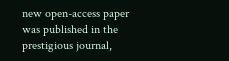new open-access paper was published in the prestigious journal,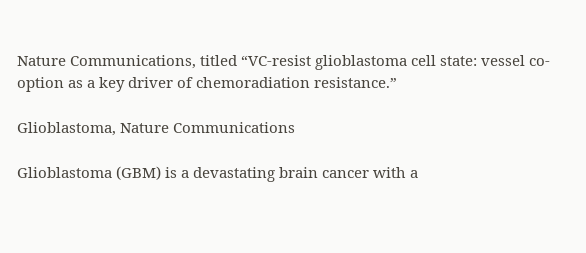Nature Communications, titled “VC-resist glioblastoma cell state: vessel co-option as a key driver of chemoradiation resistance.”

Glioblastoma, Nature Communications

Glioblastoma (GBM) is a devastating brain cancer with a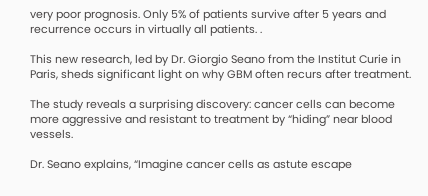very poor prognosis. Only 5% of patients survive after 5 years and recurrence occurs in virtually all patients. .

This new research, led by Dr. Giorgio Seano from the Institut Curie in Paris, sheds significant light on why GBM often recurs after treatment.

The study reveals a surprising discovery: cancer cells can become more aggressive and resistant to treatment by “hiding” near blood vessels.

Dr. Seano explains, “Imagine cancer cells as astute escape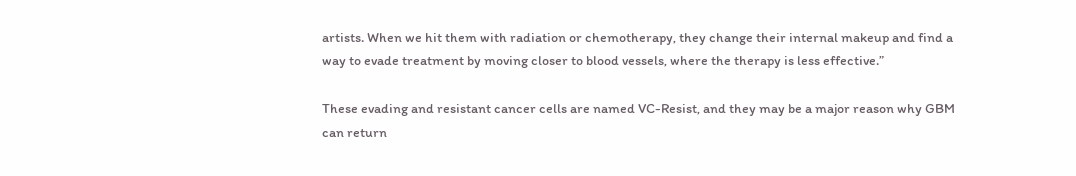artists. When we hit them with radiation or chemotherapy, they change their internal makeup and find a way to evade treatment by moving closer to blood vessels, where the therapy is less effective.”

These evading and resistant cancer cells are named VC-Resist, and they may be a major reason why GBM can return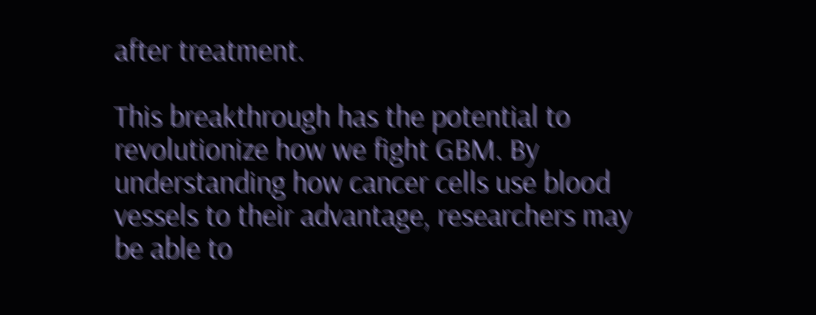after treatment.

This breakthrough has the potential to revolutionize how we fight GBM. By understanding how cancer cells use blood vessels to their advantage, researchers may be able to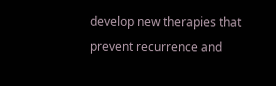develop new therapies that prevent recurrence and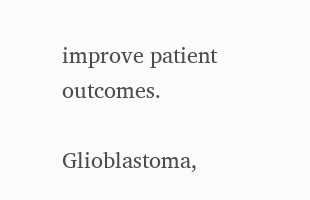improve patient outcomes.

Glioblastoma,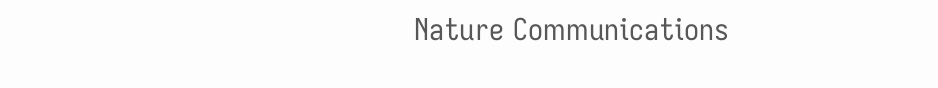Nature Communications